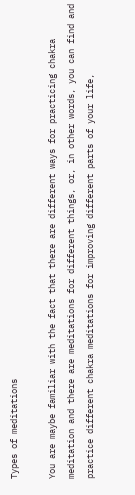Types of meditations

You are maybe familiar with the fact that there are different ways for practicing chakra meditation and there are meditations for different things, or, in other words, you can find and practice different chakra meditations for improving different parts of your life,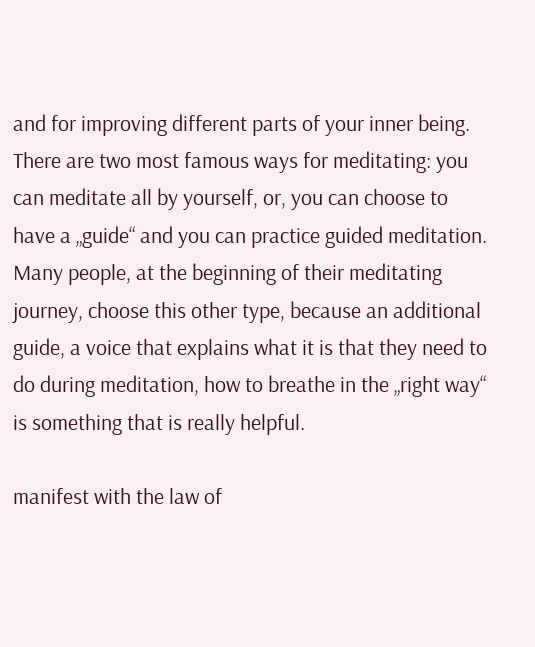and for improving different parts of your inner being. There are two most famous ways for meditating: you can meditate all by yourself, or, you can choose to have a „guide“ and you can practice guided meditation. Many people, at the beginning of their meditating journey, choose this other type, because an additional guide, a voice that explains what it is that they need to do during meditation, how to breathe in the „right way“ is something that is really helpful.

manifest with the law of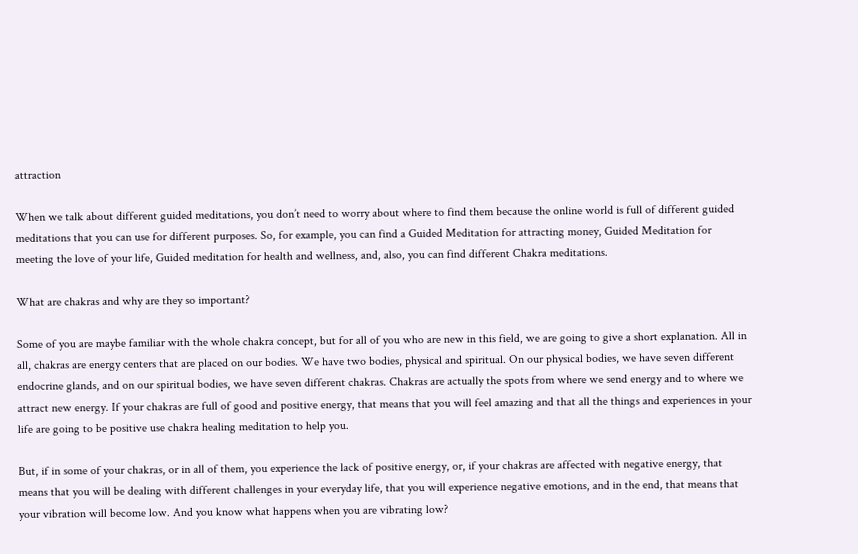attraction

When we talk about different guided meditations, you don’t need to worry about where to find them because the online world is full of different guided meditations that you can use for different purposes. So, for example, you can find a Guided Meditation for attracting money, Guided Meditation for meeting the love of your life, Guided meditation for health and wellness, and, also, you can find different Chakra meditations.

What are chakras and why are they so important?

Some of you are maybe familiar with the whole chakra concept, but for all of you who are new in this field, we are going to give a short explanation. All in all, chakras are energy centers that are placed on our bodies. We have two bodies, physical and spiritual. On our physical bodies, we have seven different endocrine glands, and on our spiritual bodies, we have seven different chakras. Chakras are actually the spots from where we send energy and to where we attract new energy. If your chakras are full of good and positive energy, that means that you will feel amazing and that all the things and experiences in your life are going to be positive use chakra healing meditation to help you.

But, if in some of your chakras, or in all of them, you experience the lack of positive energy, or, if your chakras are affected with negative energy, that means that you will be dealing with different challenges in your everyday life, that you will experience negative emotions, and in the end, that means that your vibration will become low. And you know what happens when you are vibrating low?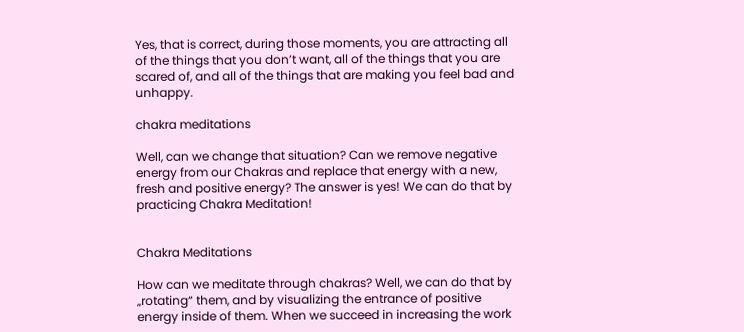Yes, that is correct, during those moments, you are attracting all of the things that you don’t want, all of the things that you are scared of, and all of the things that are making you feel bad and unhappy.

chakra meditations

Well, can we change that situation? Can we remove negative energy from our Chakras and replace that energy with a new, fresh and positive energy? The answer is yes! We can do that by practicing Chakra Meditation!


Chakra Meditations

How can we meditate through chakras? Well, we can do that by „rotating“ them, and by visualizing the entrance of positive energy inside of them. When we succeed in increasing the work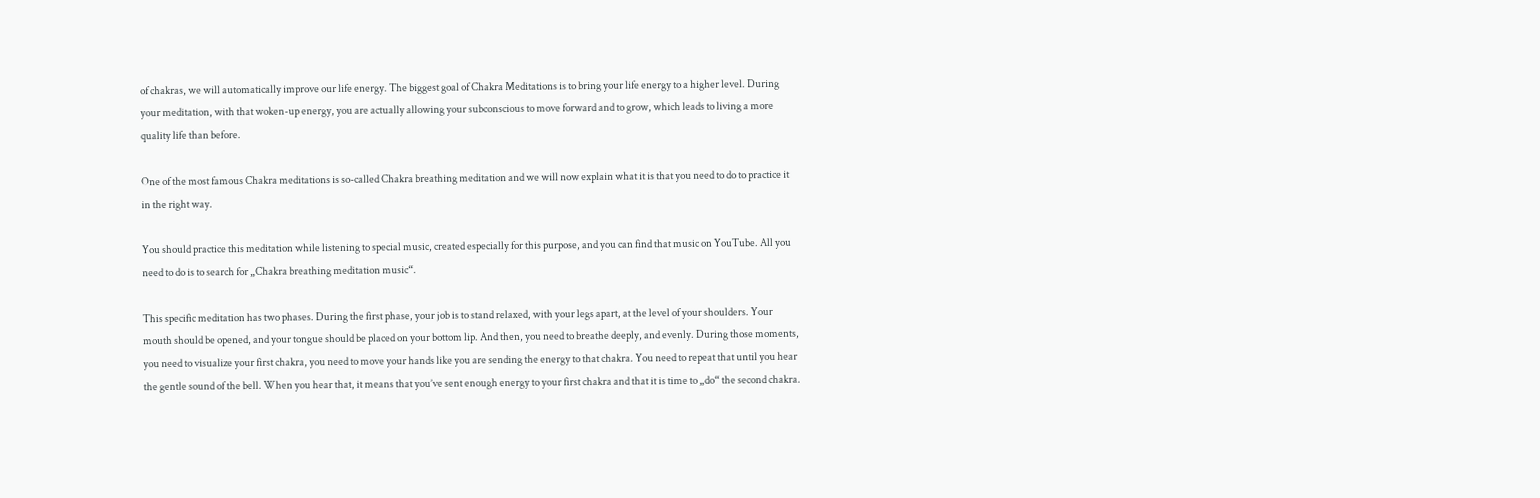of chakras, we will automatically improve our life energy. The biggest goal of Chakra Meditations is to bring your life energy to a higher level. During your meditation, with that woken-up energy, you are actually allowing your subconscious to move forward and to grow, which leads to living a more quality life than before.

One of the most famous Chakra meditations is so-called Chakra breathing meditation and we will now explain what it is that you need to do to practice it in the right way.

You should practice this meditation while listening to special music, created especially for this purpose, and you can find that music on YouTube. All you need to do is to search for „Chakra breathing meditation music“.

This specific meditation has two phases. During the first phase, your job is to stand relaxed, with your legs apart, at the level of your shoulders. Your mouth should be opened, and your tongue should be placed on your bottom lip. And then, you need to breathe deeply, and evenly. During those moments, you need to visualize your first chakra, you need to move your hands like you are sending the energy to that chakra. You need to repeat that until you hear the gentle sound of the bell. When you hear that, it means that you’ve sent enough energy to your first chakra and that it is time to „do“ the second chakra.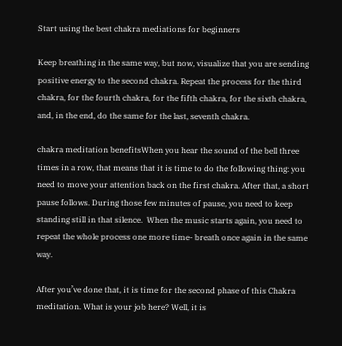Start using the best chakra mediations for beginners

Keep breathing in the same way, but now, visualize that you are sending positive energy to the second chakra. Repeat the process for the third chakra, for the fourth chakra, for the fifth chakra, for the sixth chakra, and, in the end, do the same for the last, seventh chakra.

chakra meditation benefitsWhen you hear the sound of the bell three times in a row, that means that it is time to do the following thing: you need to move your attention back on the first chakra. After that, a short pause follows. During those few minutes of pause, you need to keep standing still in that silence.  When the music starts again, you need to repeat the whole process one more time- breath once again in the same way.

After you’ve done that, it is time for the second phase of this Chakra meditation. What is your job here? Well, it is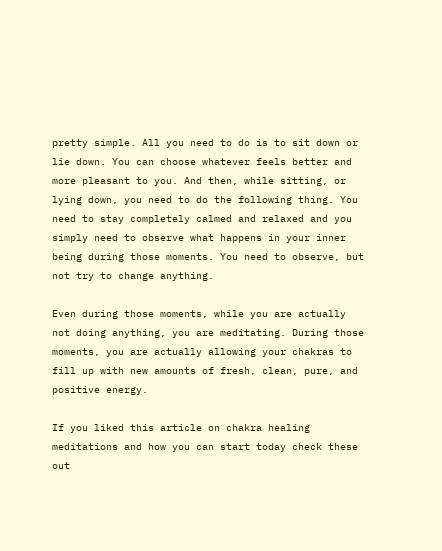pretty simple. All you need to do is to sit down or lie down. You can choose whatever feels better and more pleasant to you. And then, while sitting, or lying down, you need to do the following thing. You need to stay completely calmed and relaxed and you simply need to observe what happens in your inner being during those moments. You need to observe, but not try to change anything.

Even during those moments, while you are actually not doing anything, you are meditating. During those moments, you are actually allowing your chakras to fill up with new amounts of fresh, clean, pure, and positive energy.

If you liked this article on chakra healing meditations and how you can start today check these out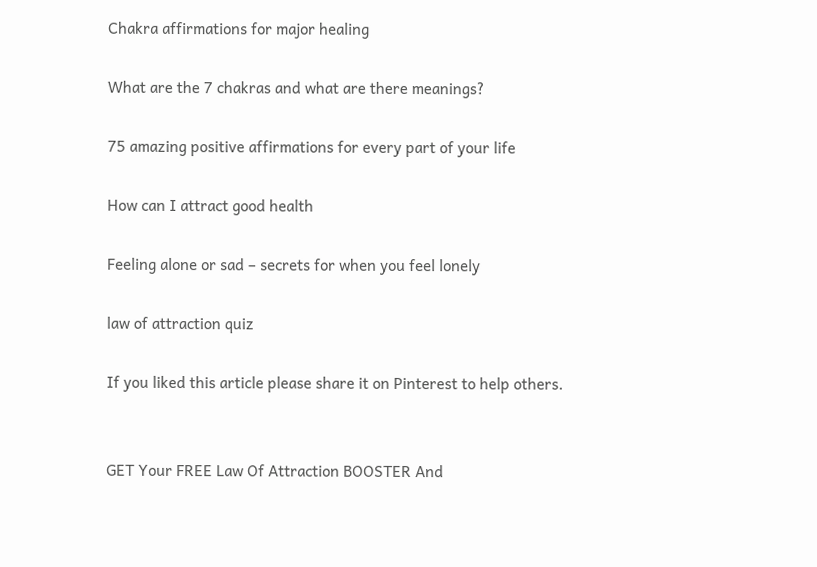Chakra affirmations for major healing

What are the 7 chakras and what are there meanings?

75 amazing positive affirmations for every part of your life

How can I attract good health

Feeling alone or sad – secrets for when you feel lonely

law of attraction quiz

If you liked this article please share it on Pinterest to help others.


GET Your FREE Law Of Attraction BOOSTER And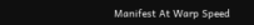Manifest At Warp Speed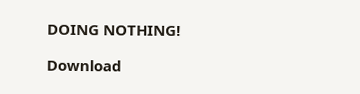DOING NOTHING!

Download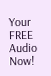Your FREE Audio Now!